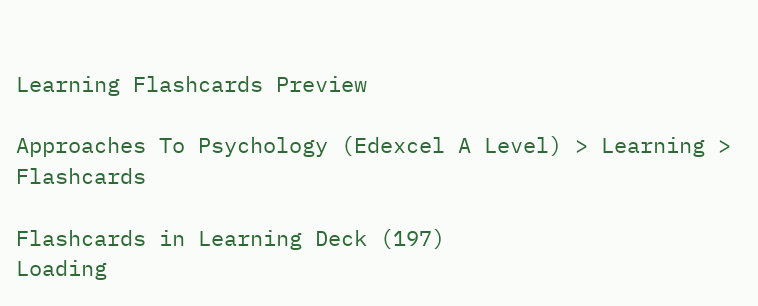Learning Flashcards Preview

Approaches To Psychology (Edexcel A Level) > Learning > Flashcards

Flashcards in Learning Deck (197)
Loading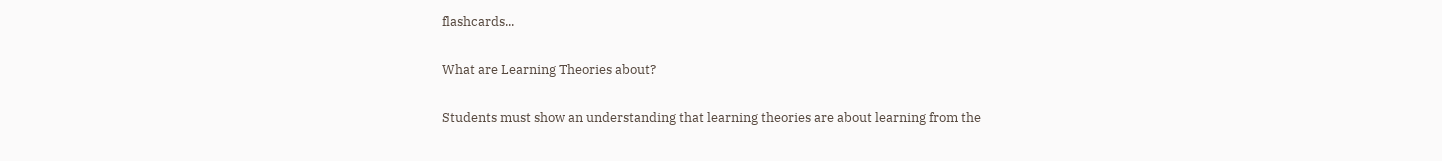flashcards...

What are Learning Theories about?

Students must show an understanding that learning theories are about learning from the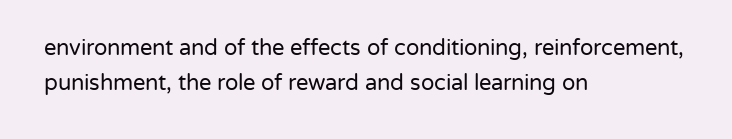environment and of the effects of conditioning, reinforcement, punishment, the role of reward and social learning on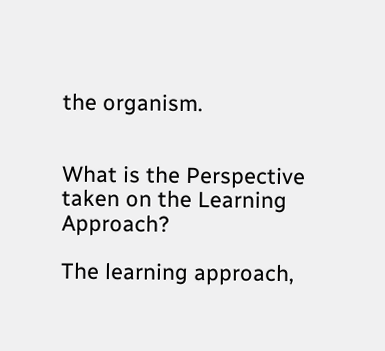the organism.


What is the Perspective taken on the Learning Approach?

The learning approach,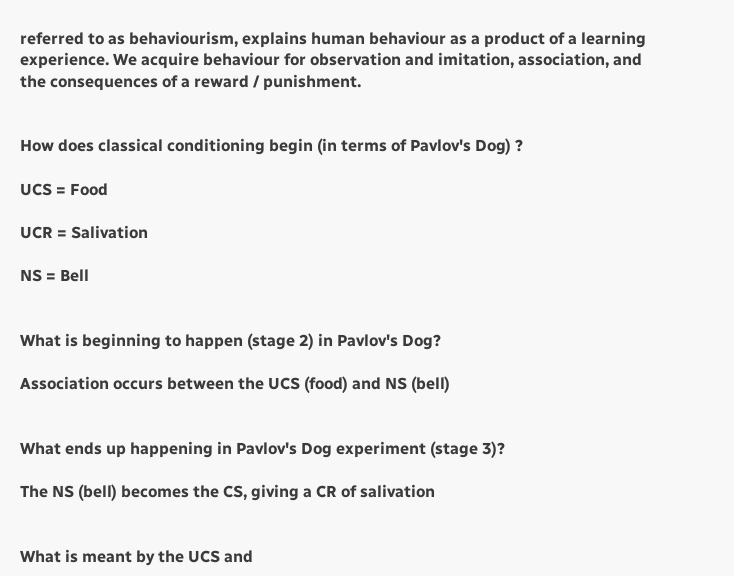referred to as behaviourism, explains human behaviour as a product of a learning experience. We acquire behaviour for observation and imitation, association, and the consequences of a reward / punishment.


How does classical conditioning begin (in terms of Pavlov's Dog) ?

UCS = Food

UCR = Salivation

NS = Bell


What is beginning to happen (stage 2) in Pavlov's Dog?

Association occurs between the UCS (food) and NS (bell)


What ends up happening in Pavlov's Dog experiment (stage 3)?

The NS (bell) becomes the CS, giving a CR of salivation


What is meant by the UCS and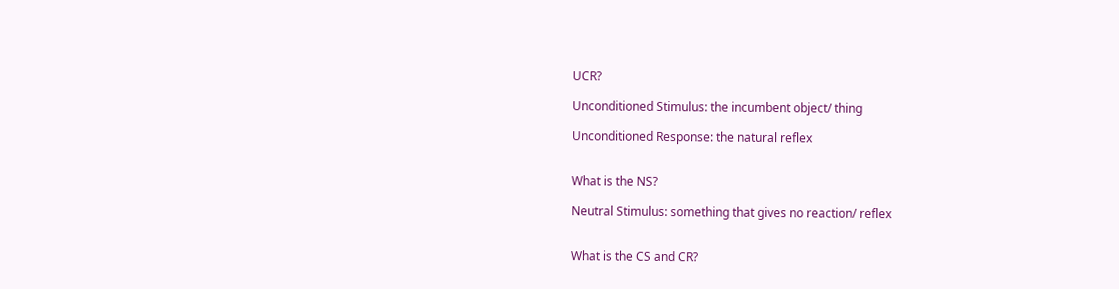UCR?

Unconditioned Stimulus: the incumbent object/ thing

Unconditioned Response: the natural reflex


What is the NS?

Neutral Stimulus: something that gives no reaction/ reflex


What is the CS and CR?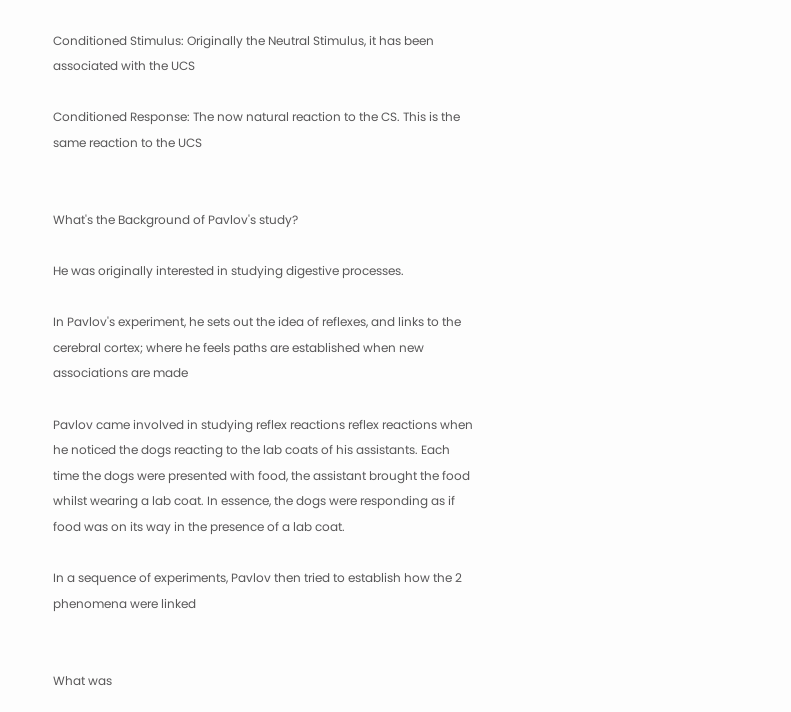Conditioned Stimulus: Originally the Neutral Stimulus, it has been associated with the UCS

Conditioned Response: The now natural reaction to the CS. This is the same reaction to the UCS


What's the Background of Pavlov's study?

He was originally interested in studying digestive processes.

In Pavlov's experiment, he sets out the idea of reflexes, and links to the cerebral cortex; where he feels paths are established when new associations are made

Pavlov came involved in studying reflex reactions reflex reactions when he noticed the dogs reacting to the lab coats of his assistants. Each time the dogs were presented with food, the assistant brought the food whilst wearing a lab coat. In essence, the dogs were responding as if food was on its way in the presence of a lab coat.

In a sequence of experiments, Pavlov then tried to establish how the 2 phenomena were linked


What was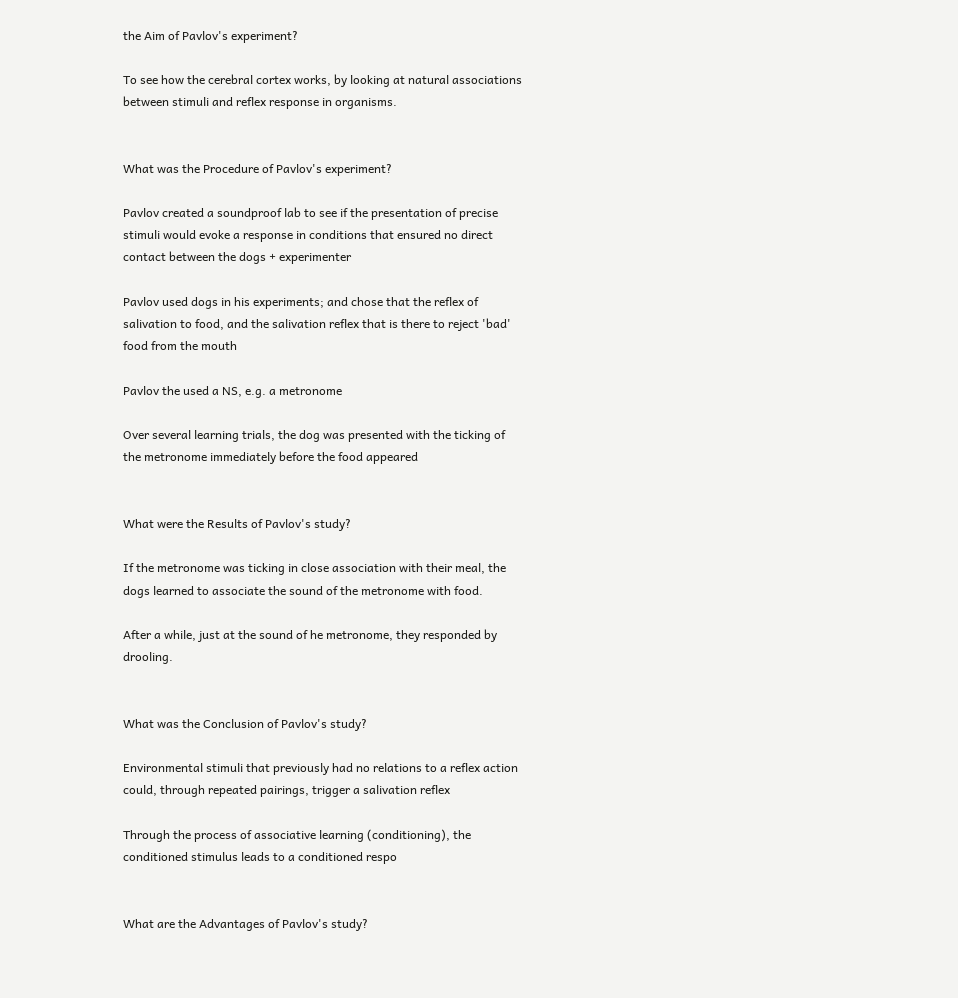the Aim of Pavlov's experiment?

To see how the cerebral cortex works, by looking at natural associations between stimuli and reflex response in organisms.


What was the Procedure of Pavlov's experiment?

Pavlov created a soundproof lab to see if the presentation of precise stimuli would evoke a response in conditions that ensured no direct contact between the dogs + experimenter

Pavlov used dogs in his experiments; and chose that the reflex of salivation to food, and the salivation reflex that is there to reject 'bad' food from the mouth

Pavlov the used a NS, e.g. a metronome

Over several learning trials, the dog was presented with the ticking of the metronome immediately before the food appeared


What were the Results of Pavlov's study?

If the metronome was ticking in close association with their meal, the dogs learned to associate the sound of the metronome with food.

After a while, just at the sound of he metronome, they responded by drooling.


What was the Conclusion of Pavlov's study?

Environmental stimuli that previously had no relations to a reflex action could, through repeated pairings, trigger a salivation reflex

Through the process of associative learning (conditioning), the conditioned stimulus leads to a conditioned respo


What are the Advantages of Pavlov's study?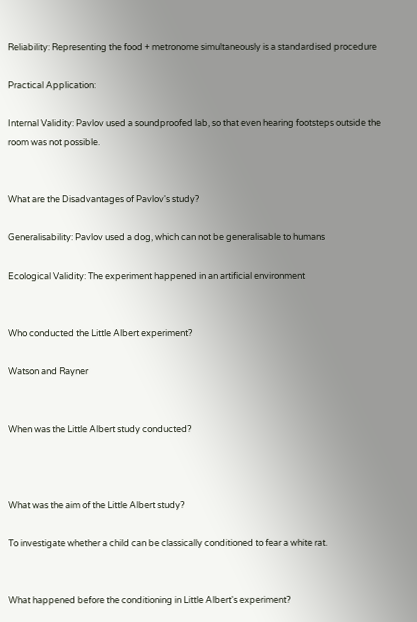Reliability: Representing the food + metronome simultaneously is a standardised procedure

Practical Application:

Internal Validity: Pavlov used a soundproofed lab, so that even hearing footsteps outside the room was not possible.


What are the Disadvantages of Pavlov's study?

Generalisability: Pavlov used a dog, which can not be generalisable to humans

Ecological Validity: The experiment happened in an artificial environment


Who conducted the Little Albert experiment?

Watson and Rayner


When was the Little Albert study conducted?



What was the aim of the Little Albert study?

To investigate whether a child can be classically conditioned to fear a white rat.


What happened before the conditioning in Little Albert's experiment?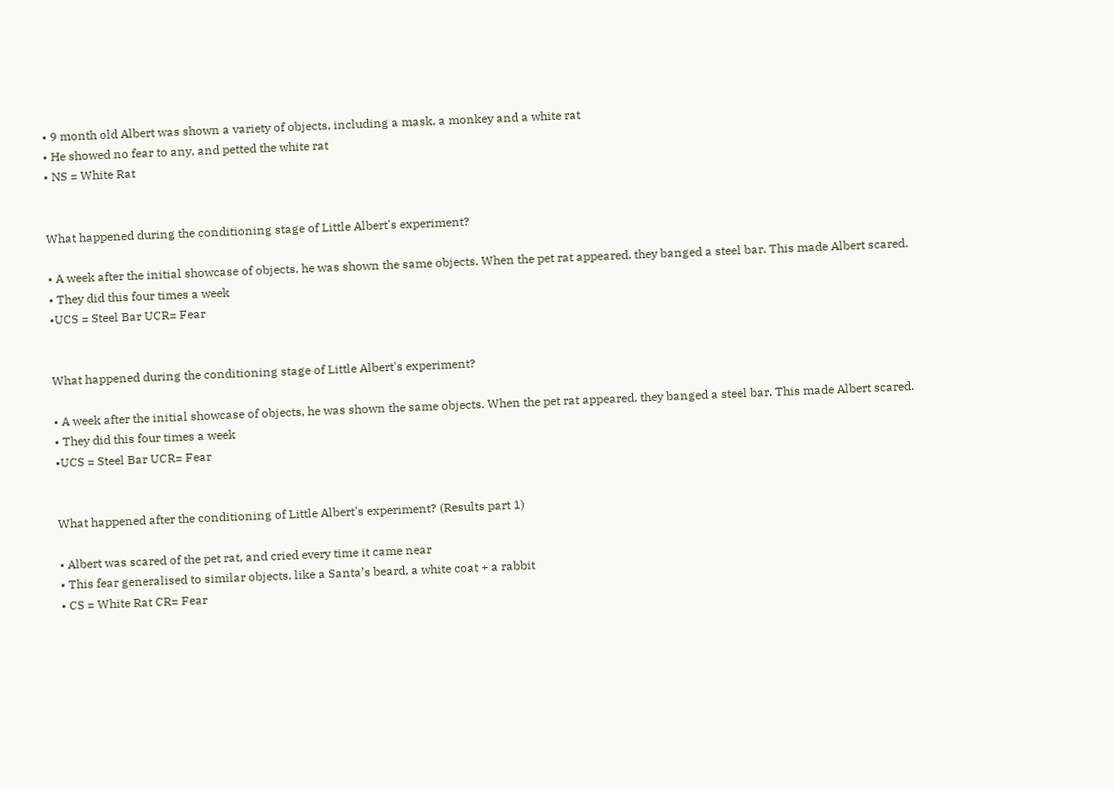• 9 month old Albert was shown a variety of objects, including a mask, a monkey and a white rat
• He showed no fear to any, and petted the white rat
• NS = White Rat


What happened during the conditioning stage of Little Albert's experiment?

• A week after the initial showcase of objects, he was shown the same objects. When the pet rat appeared, they banged a steel bar. This made Albert scared.
• They did this four times a week
•UCS = Steel Bar UCR= Fear


What happened during the conditioning stage of Little Albert's experiment?

• A week after the initial showcase of objects, he was shown the same objects. When the pet rat appeared, they banged a steel bar. This made Albert scared.
• They did this four times a week
•UCS = Steel Bar UCR= Fear


What happened after the conditioning of Little Albert's experiment? (Results part 1)

• Albert was scared of the pet rat, and cried every time it came near
• This fear generalised to similar objects, like a Santa’s beard, a white coat + a rabbit
• CS = White Rat CR= Fear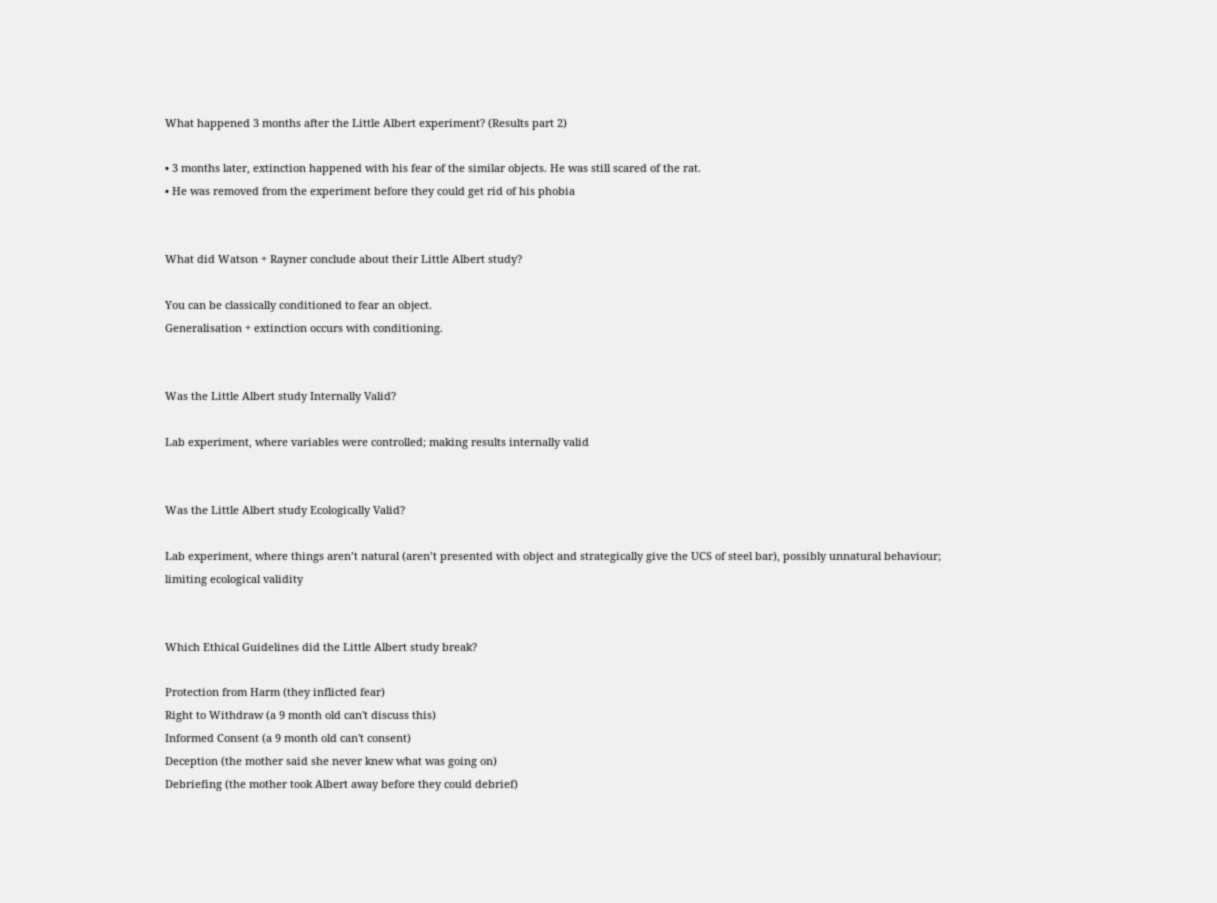What happened 3 months after the Little Albert experiment? (Results part 2)

• 3 months later, extinction happened with his fear of the similar objects. He was still scared of the rat.
• He was removed from the experiment before they could get rid of his phobia


What did Watson + Rayner conclude about their Little Albert study?

You can be classically conditioned to fear an object.
Generalisation + extinction occurs with conditioning.


Was the Little Albert study Internally Valid?

Lab experiment, where variables were controlled; making results internally valid


Was the Little Albert study Ecologically Valid?

Lab experiment, where things aren’t natural (aren’t presented with object and strategically give the UCS of steel bar), possibly unnatural behaviour; limiting ecological validity


Which Ethical Guidelines did the Little Albert study break?

Protection from Harm (they inflicted fear)
Right to Withdraw (a 9 month old can't discuss this)
Informed Consent (a 9 month old can't consent)
Deception (the mother said she never knew what was going on)
Debriefing (the mother took Albert away before they could debrief)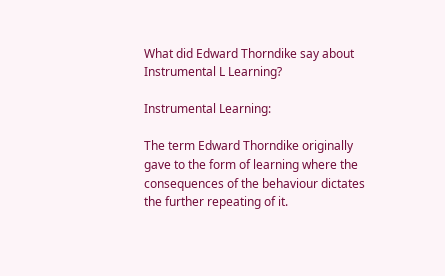What did Edward Thorndike say about Instrumental L Learning?

Instrumental Learning:

The term Edward Thorndike originally gave to the form of learning where the consequences of the behaviour dictates the further repeating of it.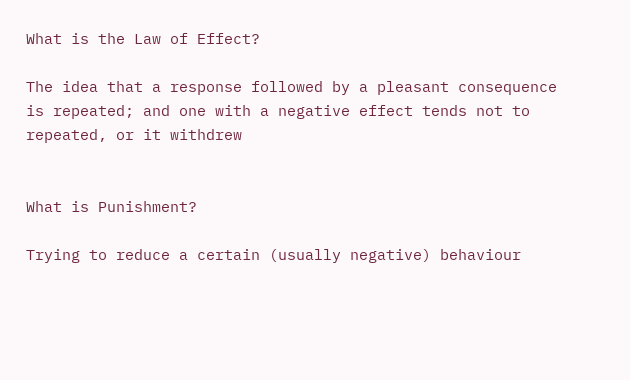What is the Law of Effect?

The idea that a response followed by a pleasant consequence is repeated; and one with a negative effect tends not to repeated, or it withdrew


What is Punishment?

Trying to reduce a certain (usually negative) behaviour